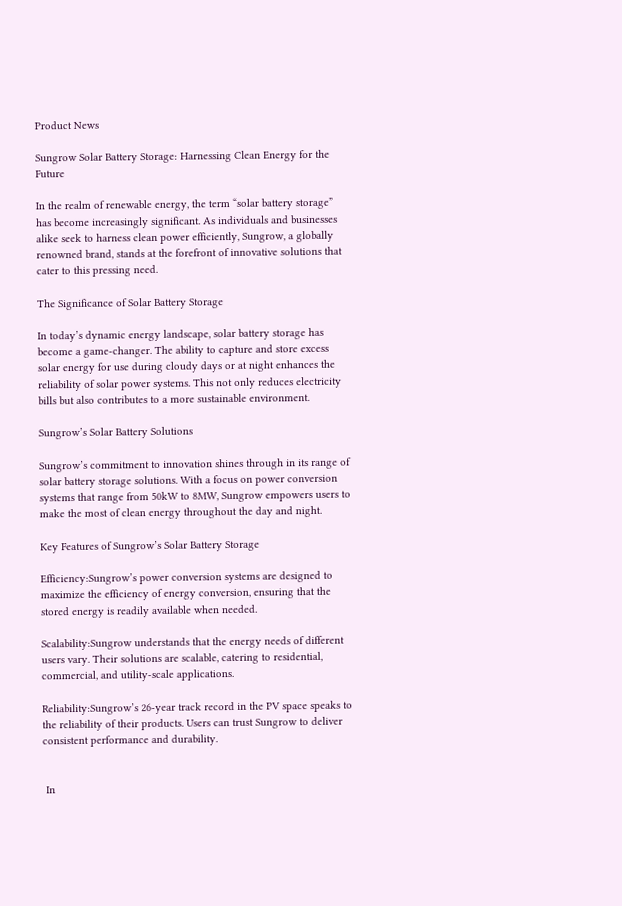Product News

Sungrow Solar Battery Storage: Harnessing Clean Energy for the Future

In the realm of renewable energy, the term “solar battery storage” has become increasingly significant. As individuals and businesses alike seek to harness clean power efficiently, Sungrow, a globally renowned brand, stands at the forefront of innovative solutions that cater to this pressing need.

The Significance of Solar Battery Storage

In today’s dynamic energy landscape, solar battery storage has become a game-changer. The ability to capture and store excess solar energy for use during cloudy days or at night enhances the reliability of solar power systems. This not only reduces electricity bills but also contributes to a more sustainable environment.

Sungrow’s Solar Battery Solutions

Sungrow’s commitment to innovation shines through in its range of solar battery storage solutions. With a focus on power conversion systems that range from 50kW to 8MW, Sungrow empowers users to make the most of clean energy throughout the day and night.

Key Features of Sungrow’s Solar Battery Storage

Efficiency:Sungrow’s power conversion systems are designed to maximize the efficiency of energy conversion, ensuring that the stored energy is readily available when needed.

Scalability:Sungrow understands that the energy needs of different users vary. Their solutions are scalable, catering to residential, commercial, and utility-scale applications.

Reliability:Sungrow’s 26-year track record in the PV space speaks to the reliability of their products. Users can trust Sungrow to deliver consistent performance and durability.


 In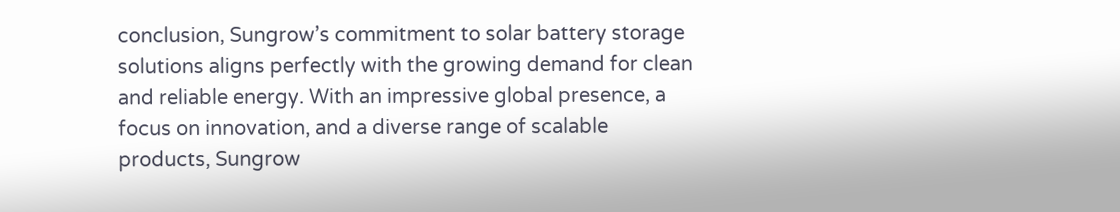conclusion, Sungrow’s commitment to solar battery storage solutions aligns perfectly with the growing demand for clean and reliable energy. With an impressive global presence, a focus on innovation, and a diverse range of scalable products, Sungrow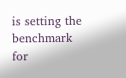is setting the benchmark for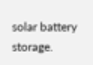solar battery storage.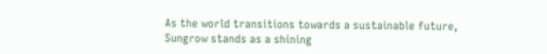As the world transitions towards a sustainable future, Sungrow stands as a shining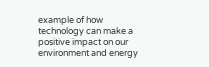example of how technology can make a positive impact on our environment and energy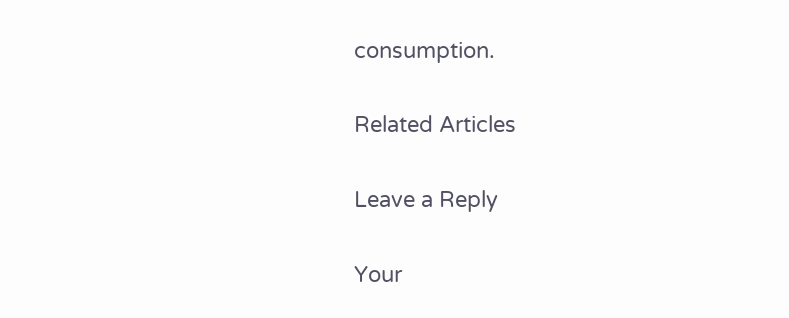consumption.

Related Articles

Leave a Reply

Your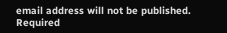email address will not be published. Required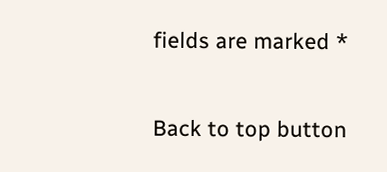fields are marked *

Back to top button